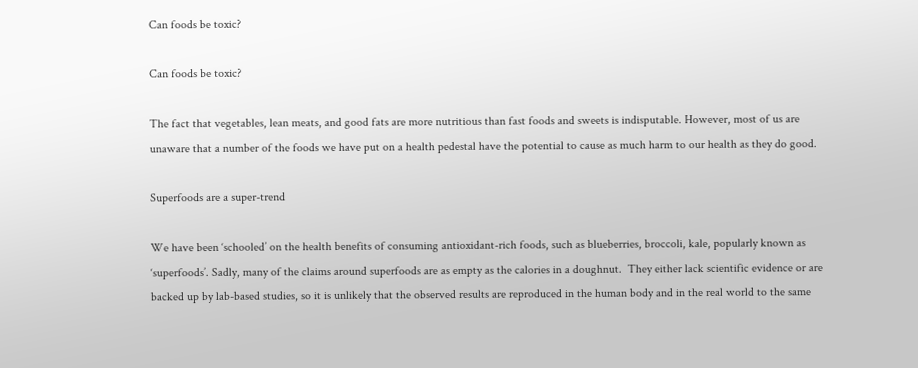Can foods be toxic?

Can foods be toxic?

The fact that vegetables, lean meats, and good fats are more nutritious than fast foods and sweets is indisputable. However, most of us are unaware that a number of the foods we have put on a health pedestal have the potential to cause as much harm to our health as they do good.

Superfoods are a super-trend

We have been ‘schooled’ on the health benefits of consuming antioxidant-rich foods, such as blueberries, broccoli, kale, popularly known as ‘superfoods’. Sadly, many of the claims around superfoods are as empty as the calories in a doughnut.  They either lack scientific evidence or are backed up by lab-based studies, so it is unlikely that the observed results are reproduced in the human body and in the real world to the same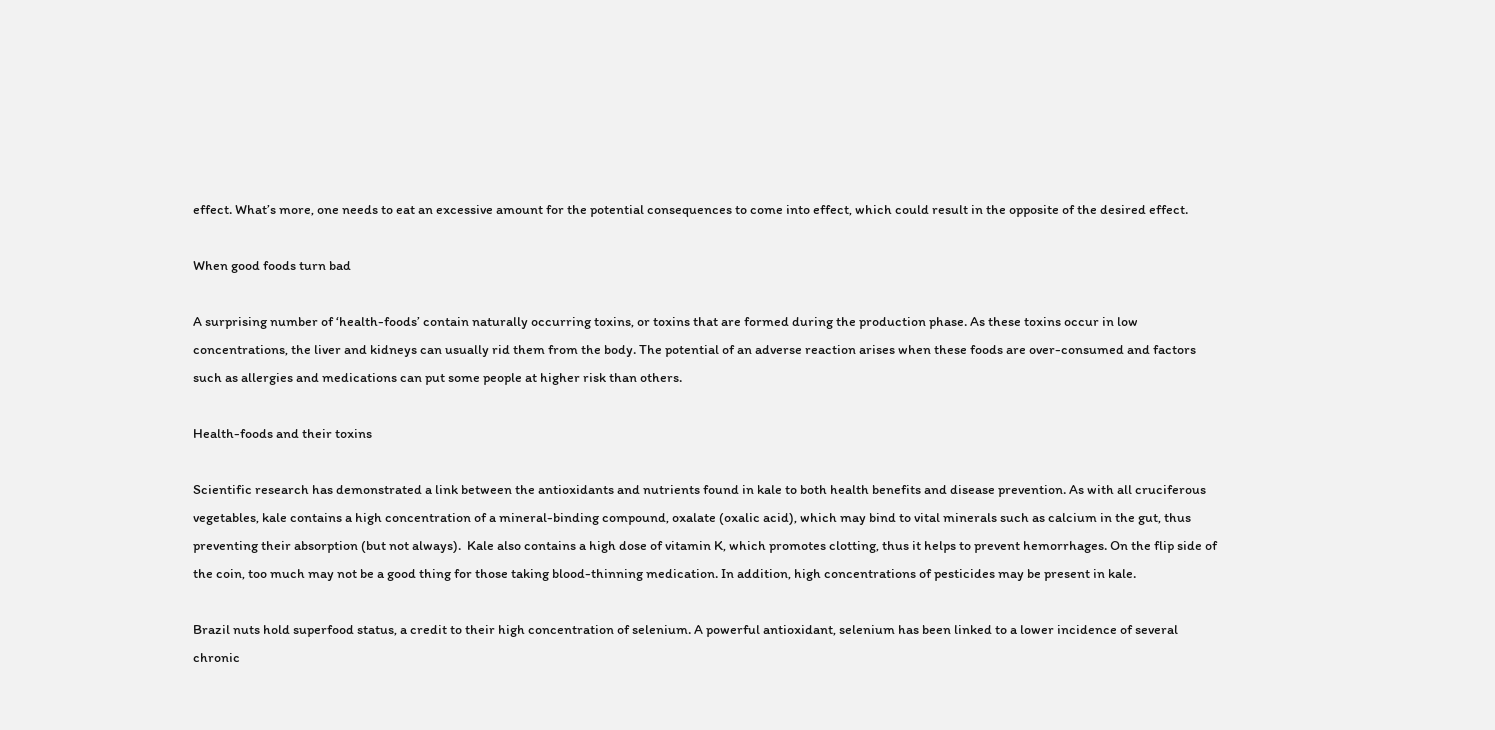effect. What’s more, one needs to eat an excessive amount for the potential consequences to come into effect, which could result in the opposite of the desired effect.

When good foods turn bad

A surprising number of ‘health-foods’ contain naturally occurring toxins, or toxins that are formed during the production phase. As these toxins occur in low concentrations, the liver and kidneys can usually rid them from the body. The potential of an adverse reaction arises when these foods are over-consumed and factors such as allergies and medications can put some people at higher risk than others.

Health-foods and their toxins

Scientific research has demonstrated a link between the antioxidants and nutrients found in kale to both health benefits and disease prevention. As with all cruciferous vegetables, kale contains a high concentration of a mineral-binding compound, oxalate (oxalic acid), which may bind to vital minerals such as calcium in the gut, thus preventing their absorption (but not always).  Kale also contains a high dose of vitamin K, which promotes clotting, thus it helps to prevent hemorrhages. On the flip side of the coin, too much may not be a good thing for those taking blood-thinning medication. In addition, high concentrations of pesticides may be present in kale.

Brazil nuts hold superfood status, a credit to their high concentration of selenium. A powerful antioxidant, selenium has been linked to a lower incidence of several chronic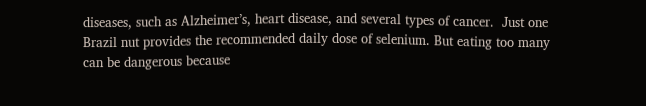diseases, such as Alzheimer’s, heart disease, and several types of cancer.  Just one Brazil nut provides the recommended daily dose of selenium. But eating too many can be dangerous because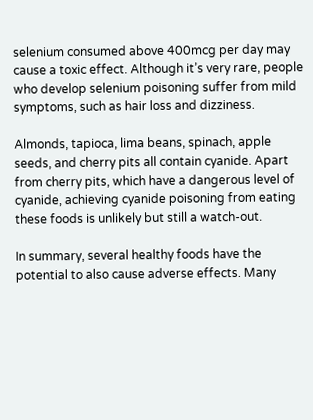selenium consumed above 400mcg per day may cause a toxic effect. Although it’s very rare, people who develop selenium poisoning suffer from mild symptoms, such as hair loss and dizziness.

Almonds, tapioca, lima beans, spinach, apple seeds, and cherry pits all contain cyanide. Apart from cherry pits, which have a dangerous level of cyanide, achieving cyanide poisoning from eating these foods is unlikely but still a watch-out.

In summary, several healthy foods have the potential to also cause adverse effects. Many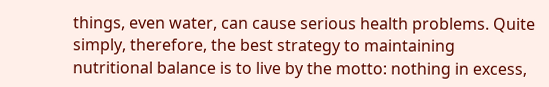things, even water, can cause serious health problems. Quite simply, therefore, the best strategy to maintaining nutritional balance is to live by the motto: nothing in excess,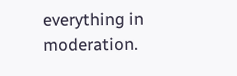everything in moderation.